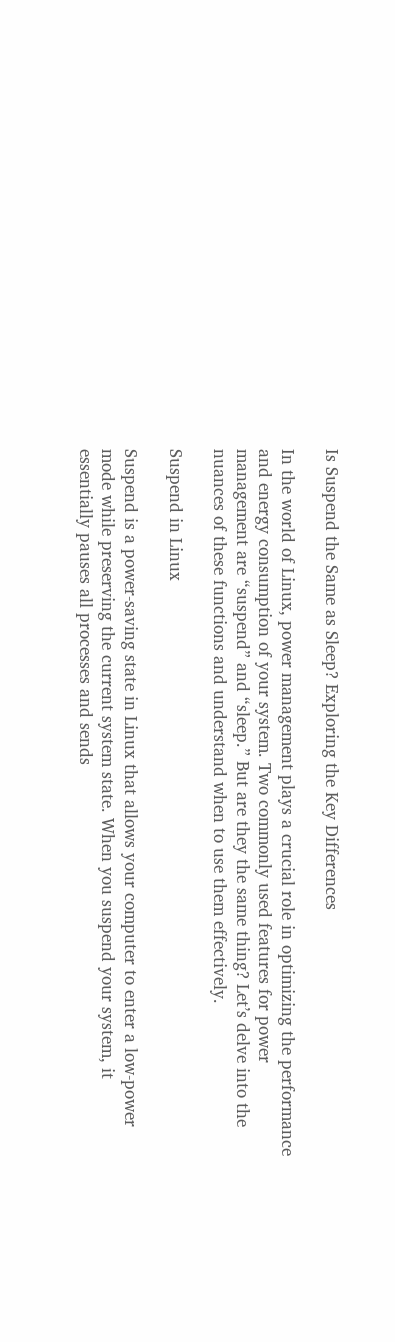Is Suspend the Same as Sleep? Exploring the Key Differences

In the world of Linux, power management plays a crucial role in optimizing the performance and energy consumption of your system. Two commonly used features for power management are “suspend” and “sleep.” But are they the same thing? Let’s delve into the nuances of these functions and understand when to use them effectively.

Suspend in Linux

Suspend is a power-saving state in Linux that allows your computer to enter a low-power mode while preserving the current system state. When you suspend your system, it essentially pauses all processes and sends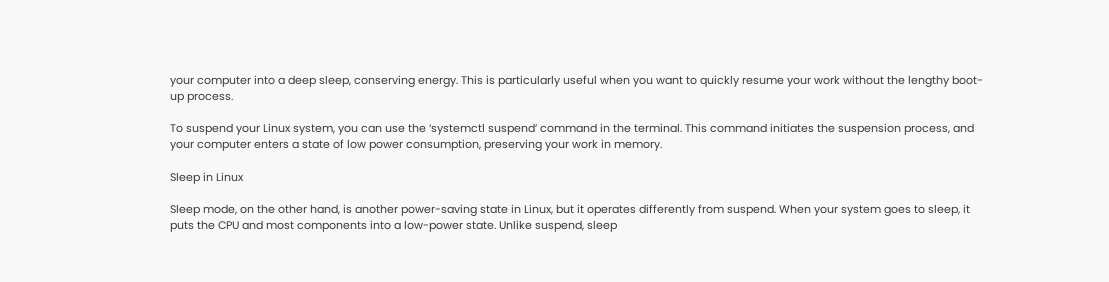your computer into a deep sleep, conserving energy. This is particularly useful when you want to quickly resume your work without the lengthy boot-up process.

To suspend your Linux system, you can use the ‘systemctl suspend’ command in the terminal. This command initiates the suspension process, and your computer enters a state of low power consumption, preserving your work in memory.

Sleep in Linux

Sleep mode, on the other hand, is another power-saving state in Linux, but it operates differently from suspend. When your system goes to sleep, it puts the CPU and most components into a low-power state. Unlike suspend, sleep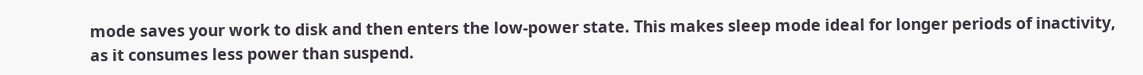mode saves your work to disk and then enters the low-power state. This makes sleep mode ideal for longer periods of inactivity, as it consumes less power than suspend.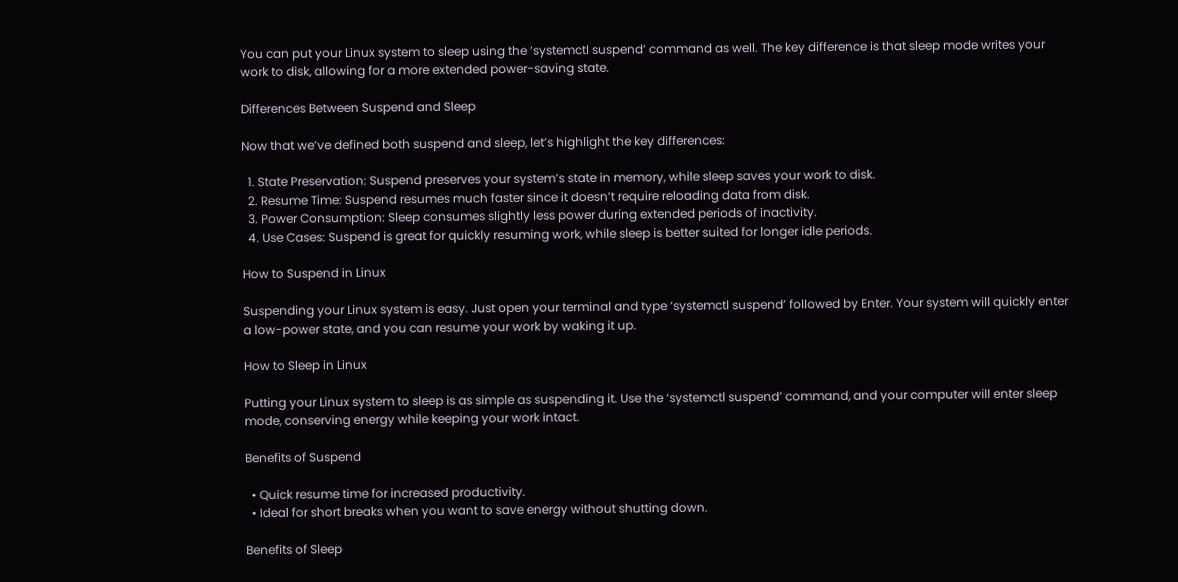You can put your Linux system to sleep using the ‘systemctl suspend’ command as well. The key difference is that sleep mode writes your work to disk, allowing for a more extended power-saving state.

Differences Between Suspend and Sleep

Now that we’ve defined both suspend and sleep, let’s highlight the key differences:

  1. State Preservation: Suspend preserves your system’s state in memory, while sleep saves your work to disk.
  2. Resume Time: Suspend resumes much faster since it doesn’t require reloading data from disk.
  3. Power Consumption: Sleep consumes slightly less power during extended periods of inactivity.
  4. Use Cases: Suspend is great for quickly resuming work, while sleep is better suited for longer idle periods.

How to Suspend in Linux

Suspending your Linux system is easy. Just open your terminal and type ‘systemctl suspend’ followed by Enter. Your system will quickly enter a low-power state, and you can resume your work by waking it up.

How to Sleep in Linux

Putting your Linux system to sleep is as simple as suspending it. Use the ‘systemctl suspend’ command, and your computer will enter sleep mode, conserving energy while keeping your work intact.

Benefits of Suspend

  • Quick resume time for increased productivity.
  • Ideal for short breaks when you want to save energy without shutting down.

Benefits of Sleep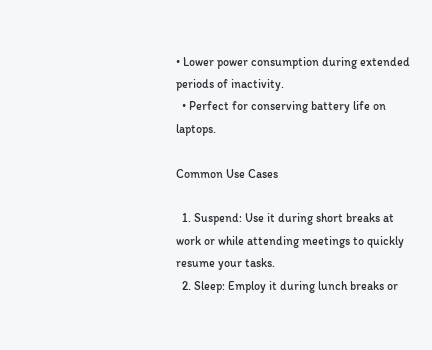• Lower power consumption during extended periods of inactivity.
  • Perfect for conserving battery life on laptops.

Common Use Cases

  1. Suspend: Use it during short breaks at work or while attending meetings to quickly resume your tasks.
  2. Sleep: Employ it during lunch breaks or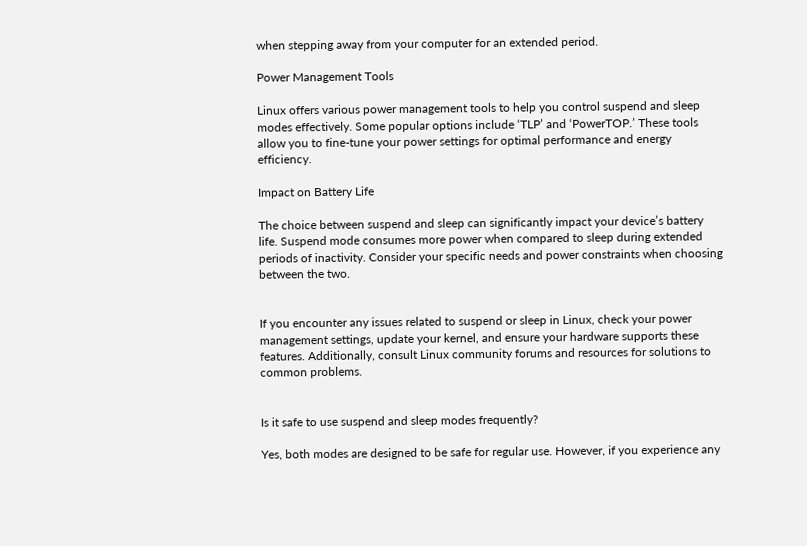when stepping away from your computer for an extended period.

Power Management Tools

Linux offers various power management tools to help you control suspend and sleep modes effectively. Some popular options include ‘TLP’ and ‘PowerTOP.’ These tools allow you to fine-tune your power settings for optimal performance and energy efficiency.

Impact on Battery Life

The choice between suspend and sleep can significantly impact your device’s battery life. Suspend mode consumes more power when compared to sleep during extended periods of inactivity. Consider your specific needs and power constraints when choosing between the two.


If you encounter any issues related to suspend or sleep in Linux, check your power management settings, update your kernel, and ensure your hardware supports these features. Additionally, consult Linux community forums and resources for solutions to common problems.


Is it safe to use suspend and sleep modes frequently?

Yes, both modes are designed to be safe for regular use. However, if you experience any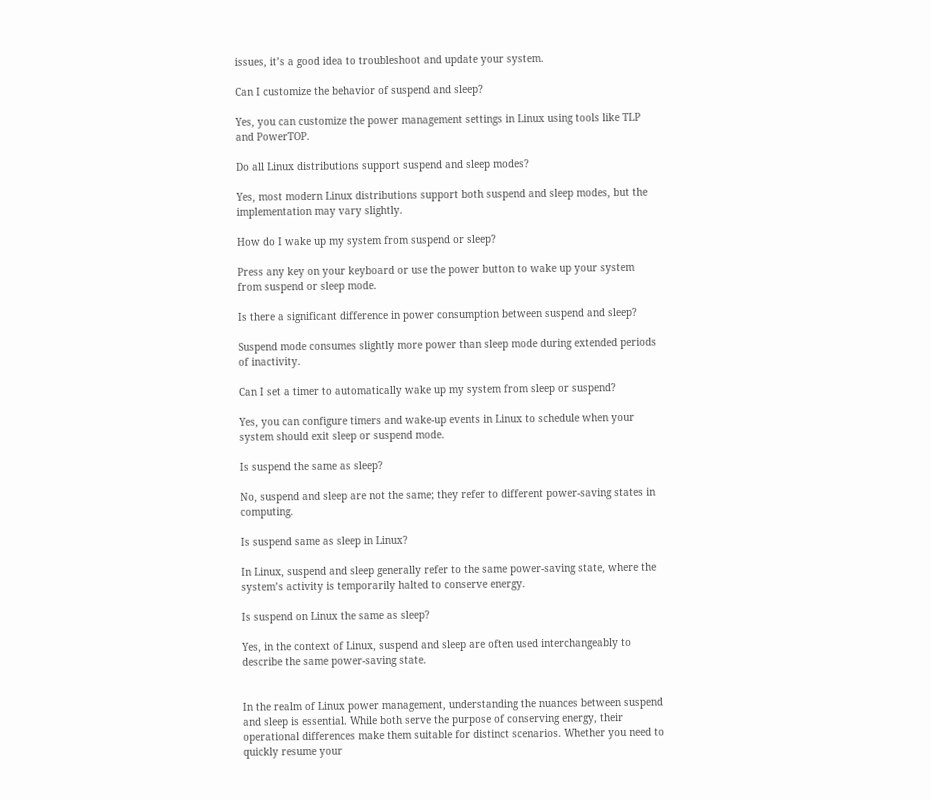issues, it’s a good idea to troubleshoot and update your system.

Can I customize the behavior of suspend and sleep?

Yes, you can customize the power management settings in Linux using tools like TLP and PowerTOP.

Do all Linux distributions support suspend and sleep modes?

Yes, most modern Linux distributions support both suspend and sleep modes, but the implementation may vary slightly.

How do I wake up my system from suspend or sleep?

Press any key on your keyboard or use the power button to wake up your system from suspend or sleep mode.

Is there a significant difference in power consumption between suspend and sleep?

Suspend mode consumes slightly more power than sleep mode during extended periods of inactivity.

Can I set a timer to automatically wake up my system from sleep or suspend?

Yes, you can configure timers and wake-up events in Linux to schedule when your system should exit sleep or suspend mode.

Is suspend the same as sleep?

No, suspend and sleep are not the same; they refer to different power-saving states in computing.

Is suspend same as sleep in Linux?

In Linux, suspend and sleep generally refer to the same power-saving state, where the system’s activity is temporarily halted to conserve energy.

Is suspend on Linux the same as sleep?

Yes, in the context of Linux, suspend and sleep are often used interchangeably to describe the same power-saving state.


In the realm of Linux power management, understanding the nuances between suspend and sleep is essential. While both serve the purpose of conserving energy, their operational differences make them suitable for distinct scenarios. Whether you need to quickly resume your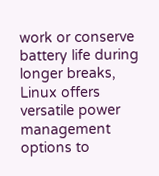work or conserve battery life during longer breaks, Linux offers versatile power management options to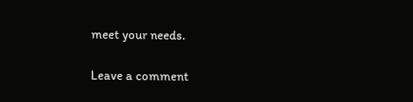meet your needs.

Leave a comment